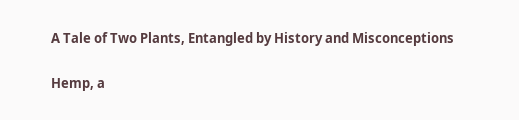A Tale of Two Plants, Entangled by History and Misconceptions

Hemp, a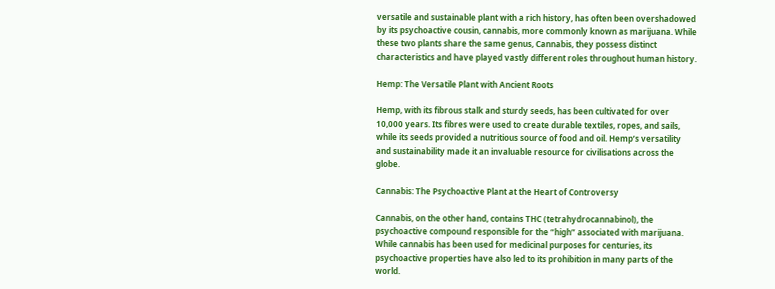versatile and sustainable plant with a rich history, has often been overshadowed by its psychoactive cousin, cannabis, more commonly known as marijuana. While these two plants share the same genus, Cannabis, they possess distinct characteristics and have played vastly different roles throughout human history.

Hemp: The Versatile Plant with Ancient Roots

Hemp, with its fibrous stalk and sturdy seeds, has been cultivated for over 10,000 years. Its fibres were used to create durable textiles, ropes, and sails, while its seeds provided a nutritious source of food and oil. Hemp’s versatility and sustainability made it an invaluable resource for civilisations across the globe.

Cannabis: The Psychoactive Plant at the Heart of Controversy

Cannabis, on the other hand, contains THC (tetrahydrocannabinol), the psychoactive compound responsible for the “high” associated with marijuana. While cannabis has been used for medicinal purposes for centuries, its psychoactive properties have also led to its prohibition in many parts of the world.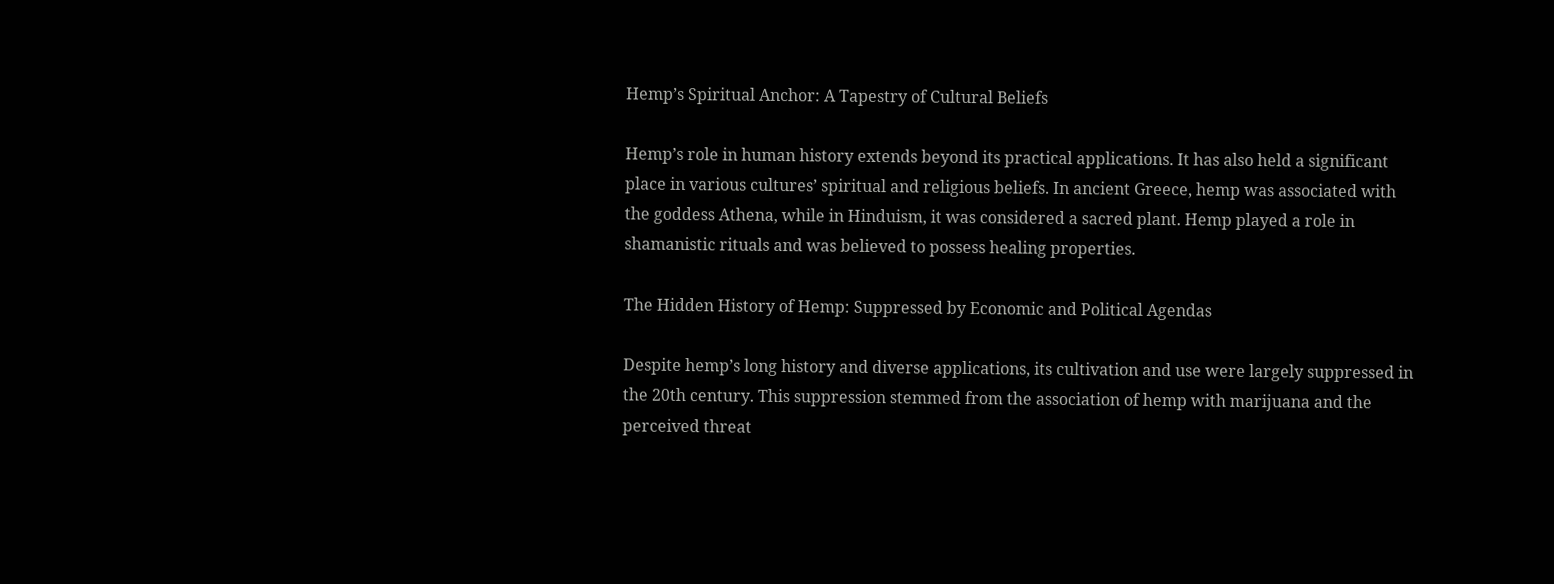Hemp’s Spiritual Anchor: A Tapestry of Cultural Beliefs

Hemp’s role in human history extends beyond its practical applications. It has also held a significant place in various cultures’ spiritual and religious beliefs. In ancient Greece, hemp was associated with the goddess Athena, while in Hinduism, it was considered a sacred plant. Hemp played a role in shamanistic rituals and was believed to possess healing properties.

The Hidden History of Hemp: Suppressed by Economic and Political Agendas

Despite hemp’s long history and diverse applications, its cultivation and use were largely suppressed in the 20th century. This suppression stemmed from the association of hemp with marijuana and the perceived threat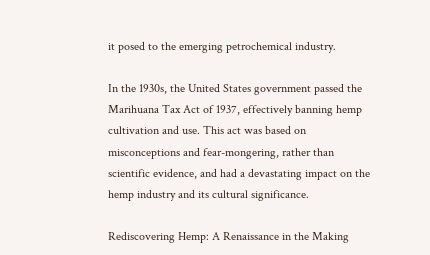it posed to the emerging petrochemical industry.

In the 1930s, the United States government passed the Marihuana Tax Act of 1937, effectively banning hemp cultivation and use. This act was based on misconceptions and fear-mongering, rather than scientific evidence, and had a devastating impact on the hemp industry and its cultural significance.

Rediscovering Hemp: A Renaissance in the Making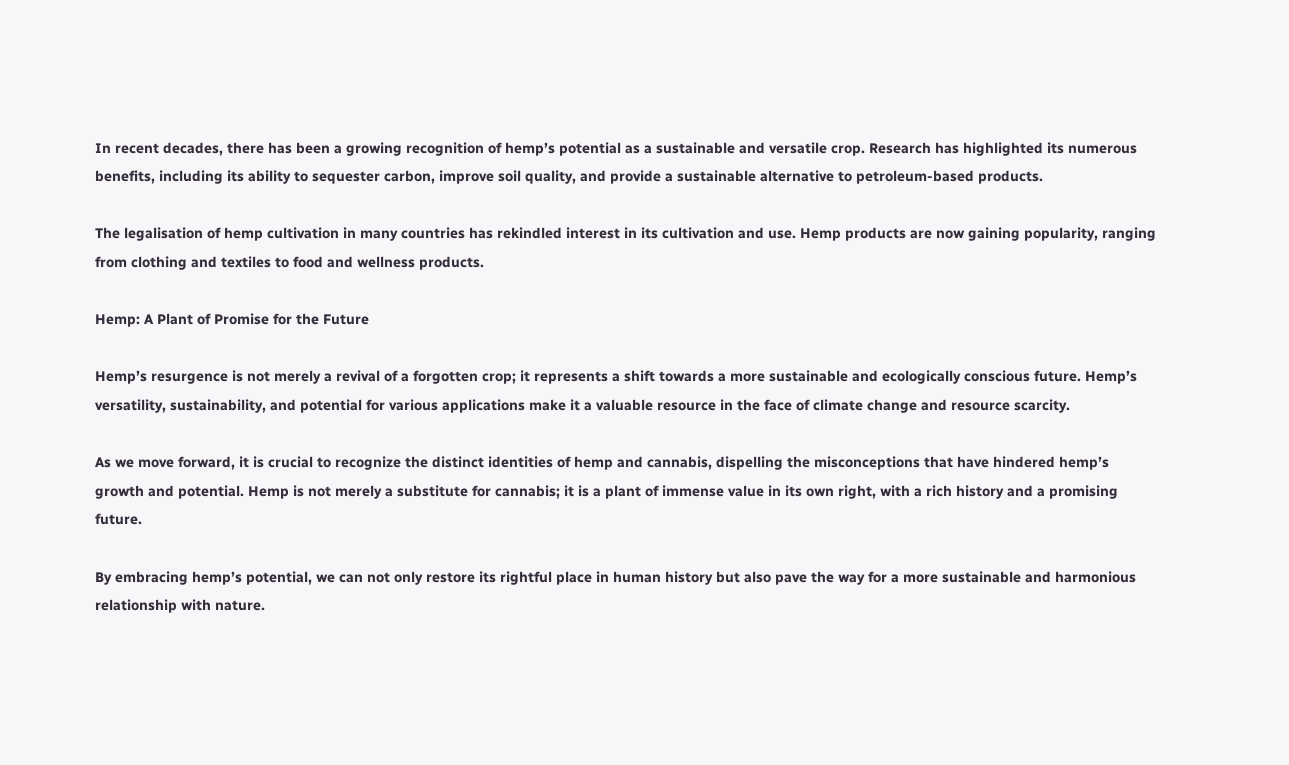In recent decades, there has been a growing recognition of hemp’s potential as a sustainable and versatile crop. Research has highlighted its numerous benefits, including its ability to sequester carbon, improve soil quality, and provide a sustainable alternative to petroleum-based products.

The legalisation of hemp cultivation in many countries has rekindled interest in its cultivation and use. Hemp products are now gaining popularity, ranging from clothing and textiles to food and wellness products.

Hemp: A Plant of Promise for the Future

Hemp’s resurgence is not merely a revival of a forgotten crop; it represents a shift towards a more sustainable and ecologically conscious future. Hemp’s versatility, sustainability, and potential for various applications make it a valuable resource in the face of climate change and resource scarcity.

As we move forward, it is crucial to recognize the distinct identities of hemp and cannabis, dispelling the misconceptions that have hindered hemp’s growth and potential. Hemp is not merely a substitute for cannabis; it is a plant of immense value in its own right, with a rich history and a promising future.

By embracing hemp’s potential, we can not only restore its rightful place in human history but also pave the way for a more sustainable and harmonious relationship with nature.